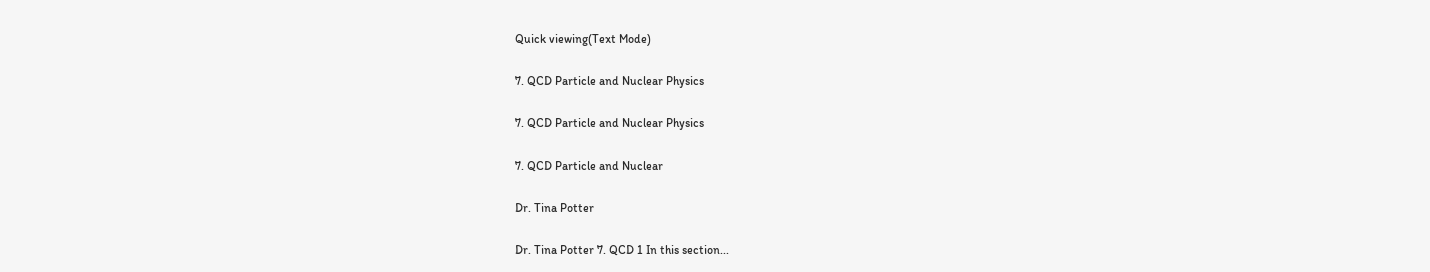Quick viewing(Text Mode)

7. QCD Particle and Nuclear Physics

7. QCD Particle and Nuclear Physics

7. QCD Particle and Nuclear

Dr. Tina Potter

Dr. Tina Potter 7. QCD 1 In this section...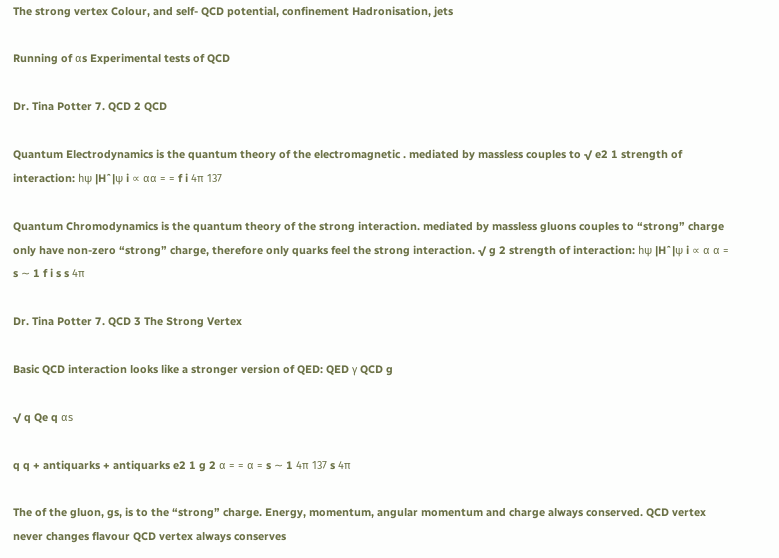The strong vertex Colour, and self- QCD potential, confinement Hadronisation, jets

Running of αs Experimental tests of QCD

Dr. Tina Potter 7. QCD 2 QCD

Quantum Electrodynamics is the quantum theory of the electromagnetic . mediated by massless couples to √ e2 1 strength of interaction: hψ |Hˆ|ψ i ∝ αα = = f i 4π 137

Quantum Chromodynamics is the quantum theory of the strong interaction. mediated by massless gluons couples to “strong” charge only have non-zero “strong” charge, therefore only quarks feel the strong interaction. √ g 2 strength of interaction: hψ |Hˆ|ψ i ∝ α α = s ∼ 1 f i s s 4π

Dr. Tina Potter 7. QCD 3 The Strong Vertex

Basic QCD interaction looks like a stronger version of QED: QED γ QCD g

√ q Qe q αs

q q + antiquarks + antiquarks e2 1 g 2 α = = α = s ∼ 1 4π 137 s 4π

The of the gluon, gs, is to the “strong” charge. Energy, momentum, angular momentum and charge always conserved. QCD vertex never changes flavour QCD vertex always conserves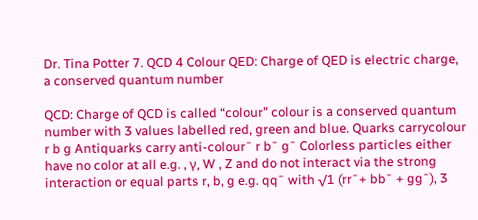Dr. Tina Potter 7. QCD 4 Colour QED: Charge of QED is electric charge, a conserved quantum number

QCD: Charge of QCD is called “colour” colour is a conserved quantum number with 3 values labelled red, green and blue. Quarks carrycolour r b g Antiquarks carry anti-colour¯ r b¯ g¯ Colorless particles either have no color at all e.g. , γ, W , Z and do not interact via the strong interaction or equal parts r, b, g e.g. qq¯ with √1 (rr¯+ bb¯ + gg¯), 3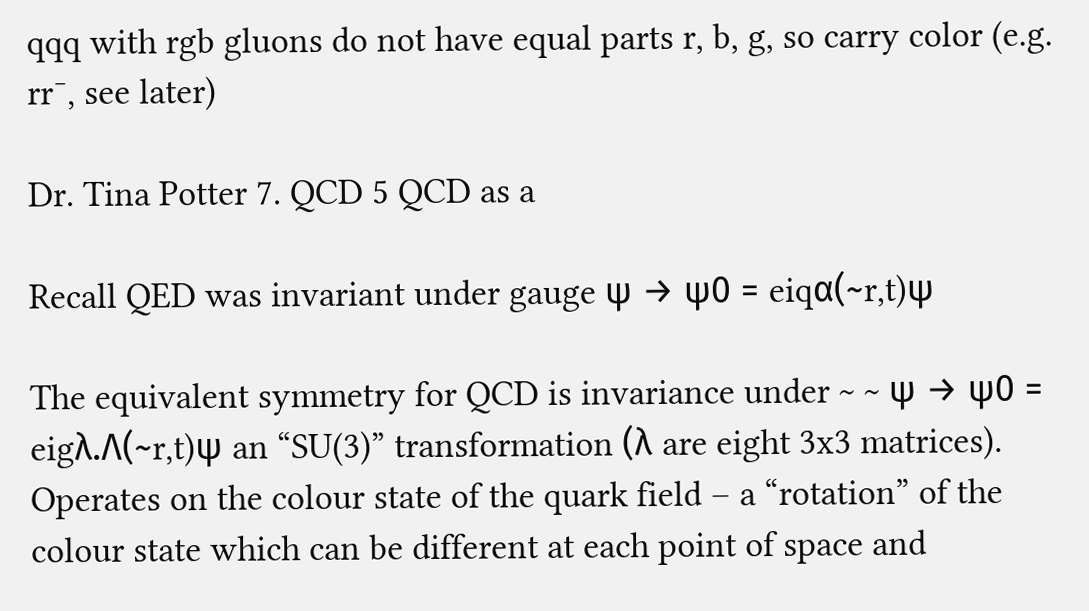qqq with rgb gluons do not have equal parts r, b, g, so carry color (e.g. rr¯, see later)

Dr. Tina Potter 7. QCD 5 QCD as a

Recall QED was invariant under gauge ψ → ψ0 = eiqα(~r,t)ψ

The equivalent symmetry for QCD is invariance under ~ ~ ψ → ψ0 = eigλ.Λ(~r,t)ψ an “SU(3)” transformation (λ are eight 3x3 matrices). Operates on the colour state of the quark field – a “rotation” of the colour state which can be different at each point of space and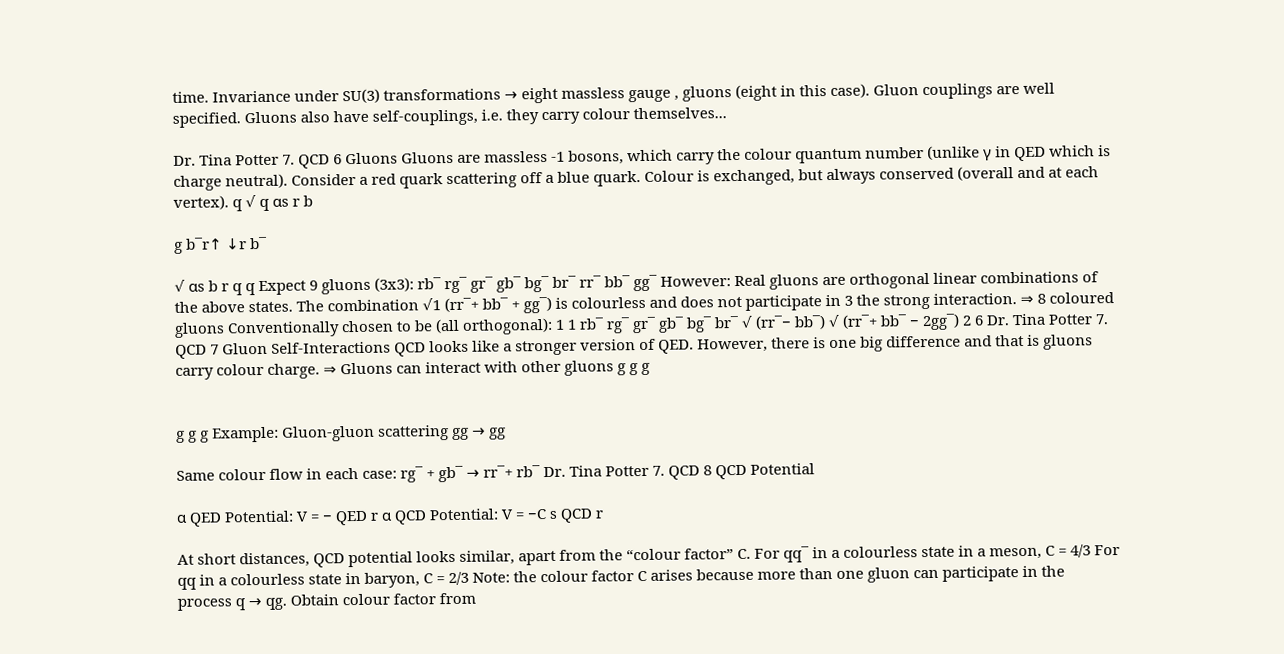time. Invariance under SU(3) transformations → eight massless gauge , gluons (eight in this case). Gluon couplings are well specified. Gluons also have self-couplings, i.e. they carry colour themselves...

Dr. Tina Potter 7. QCD 6 Gluons Gluons are massless -1 bosons, which carry the colour quantum number (unlike γ in QED which is charge neutral). Consider a red quark scattering off a blue quark. Colour is exchanged, but always conserved (overall and at each vertex). q √ q αs r b

g b¯r↑ ↓r b¯

√ αs b r q q Expect 9 gluons (3x3): rb¯ rg¯ gr¯ gb¯ bg¯ br¯ rr¯ bb¯ gg¯ However: Real gluons are orthogonal linear combinations of the above states. The combination √1 (rr¯+ bb¯ + gg¯) is colourless and does not participate in 3 the strong interaction. ⇒ 8 coloured gluons Conventionally chosen to be (all orthogonal): 1 1 rb¯ rg¯ gr¯ gb¯ bg¯ br¯ √ (rr¯− bb¯) √ (rr¯+ bb¯ − 2gg¯) 2 6 Dr. Tina Potter 7. QCD 7 Gluon Self-Interactions QCD looks like a stronger version of QED. However, there is one big difference and that is gluons carry colour charge. ⇒ Gluons can interact with other gluons g g g


g g g Example: Gluon-gluon scattering gg → gg

Same colour flow in each case: rg¯ + gb¯ → rr¯+ rb¯ Dr. Tina Potter 7. QCD 8 QCD Potential

α QED Potential: V = − QED r α QCD Potential: V = −C s QCD r

At short distances, QCD potential looks similar, apart from the “colour factor” C. For qq¯ in a colourless state in a meson, C = 4/3 For qq in a colourless state in baryon, C = 2/3 Note: the colour factor C arises because more than one gluon can participate in the process q → qg. Obtain colour factor from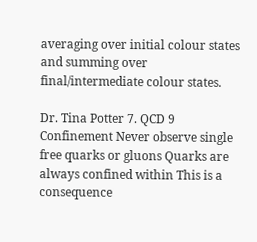averaging over initial colour states and summing over final/intermediate colour states.

Dr. Tina Potter 7. QCD 9 Confinement Never observe single free quarks or gluons Quarks are always confined within This is a consequence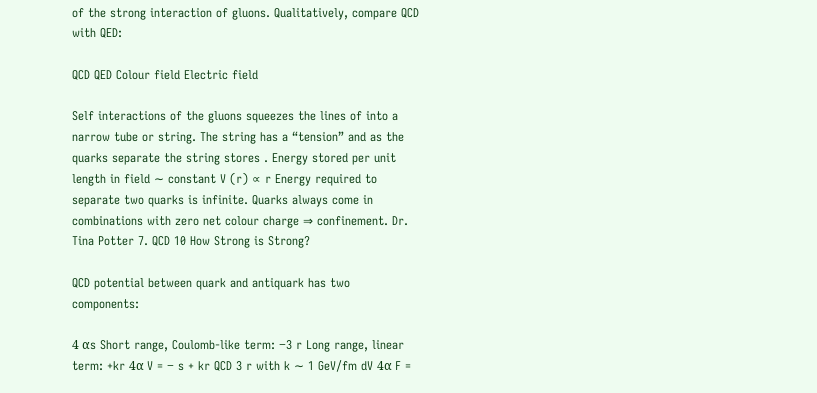of the strong interaction of gluons. Qualitatively, compare QCD with QED:

QCD QED Colour field Electric field

Self interactions of the gluons squeezes the lines of into a narrow tube or string. The string has a “tension” and as the quarks separate the string stores . Energy stored per unit length in field ∼ constant V (r) ∝ r Energy required to separate two quarks is infinite. Quarks always come in combinations with zero net colour charge ⇒ confinement. Dr. Tina Potter 7. QCD 10 How Strong is Strong?

QCD potential between quark and antiquark has two components:

4 αs Short range, Coulomb-like term: −3 r Long range, linear term: +kr 4α V = − s + kr QCD 3 r with k ∼ 1 GeV/fm dV 4α F =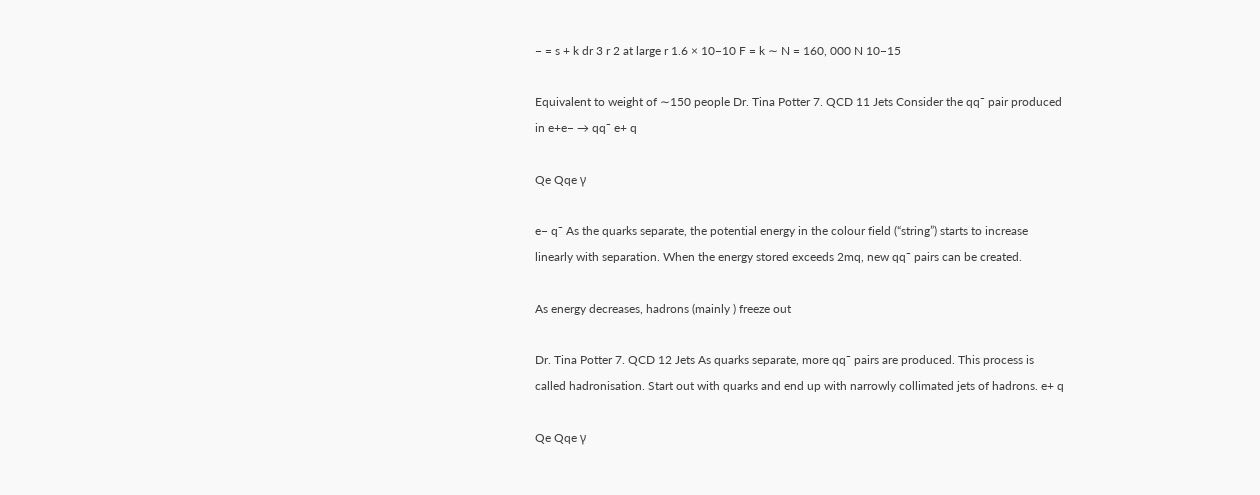− = s + k dr 3 r 2 at large r 1.6 × 10−10 F = k ∼ N = 160, 000 N 10−15

Equivalent to weight of ∼150 people Dr. Tina Potter 7. QCD 11 Jets Consider the qq¯ pair produced in e+e− → qq¯ e+ q

Qe Qqe γ

e− q¯ As the quarks separate, the potential energy in the colour field (“string”) starts to increase linearly with separation. When the energy stored exceeds 2mq, new qq¯ pairs can be created.

As energy decreases, hadrons (mainly ) freeze out

Dr. Tina Potter 7. QCD 12 Jets As quarks separate, more qq¯ pairs are produced. This process is called hadronisation. Start out with quarks and end up with narrowly collimated jets of hadrons. e+ q

Qe Qqe γ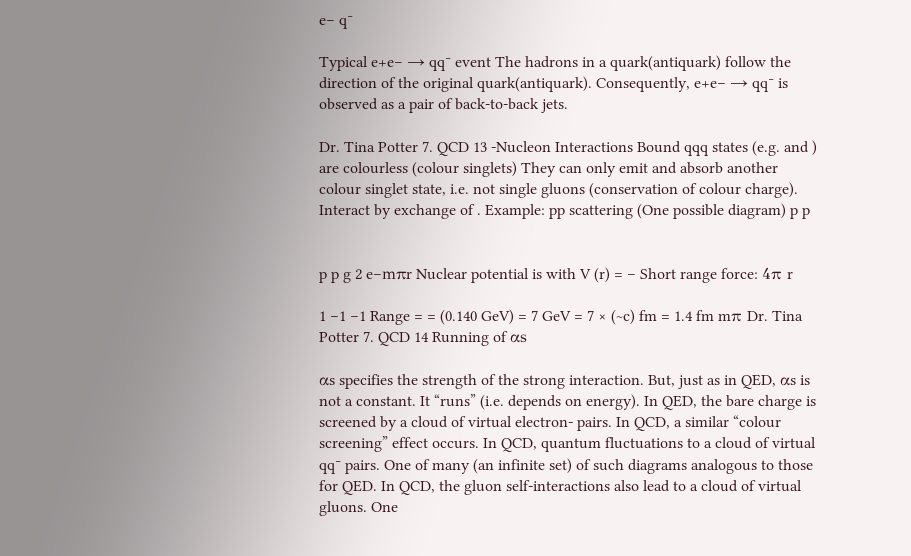e− q¯

Typical e+e− → qq¯ event The hadrons in a quark(antiquark) follow the direction of the original quark(antiquark). Consequently, e+e− → qq¯ is observed as a pair of back-to-back jets.

Dr. Tina Potter 7. QCD 13 -Nucleon Interactions Bound qqq states (e.g. and ) are colourless (colour singlets) They can only emit and absorb another colour singlet state, i.e. not single gluons (conservation of colour charge). Interact by exchange of . Example: pp scattering (One possible diagram) p p


p p g 2 e−mπr Nuclear potential is with V (r) = − Short range force: 4π r

1 −1 −1 Range = = (0.140 GeV) = 7 GeV = 7 × (~c) fm = 1.4 fm mπ Dr. Tina Potter 7. QCD 14 Running of αs

αs specifies the strength of the strong interaction. But, just as in QED, αs is not a constant. It “runs” (i.e. depends on energy). In QED, the bare charge is screened by a cloud of virtual electron- pairs. In QCD, a similar “colour screening” effect occurs. In QCD, quantum fluctuations to a cloud of virtual qq¯ pairs. One of many (an infinite set) of such diagrams analogous to those for QED. In QCD, the gluon self-interactions also lead to a cloud of virtual gluons. One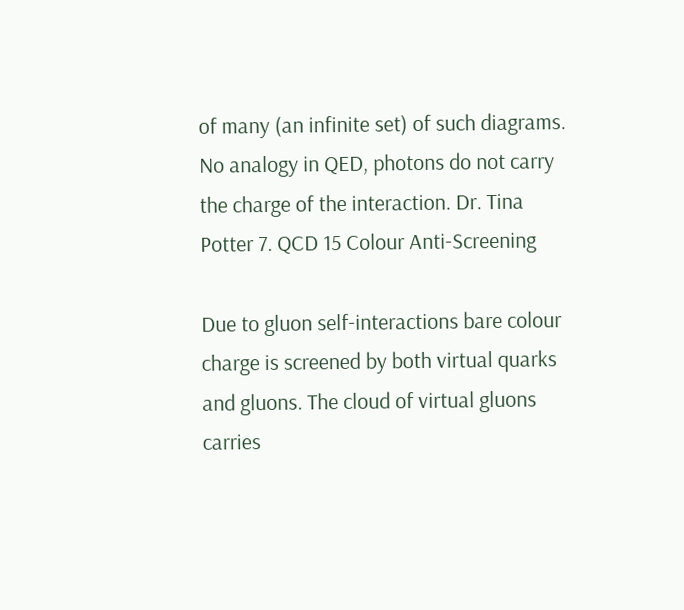of many (an infinite set) of such diagrams. No analogy in QED, photons do not carry the charge of the interaction. Dr. Tina Potter 7. QCD 15 Colour Anti-Screening

Due to gluon self-interactions bare colour charge is screened by both virtual quarks and gluons. The cloud of virtual gluons carries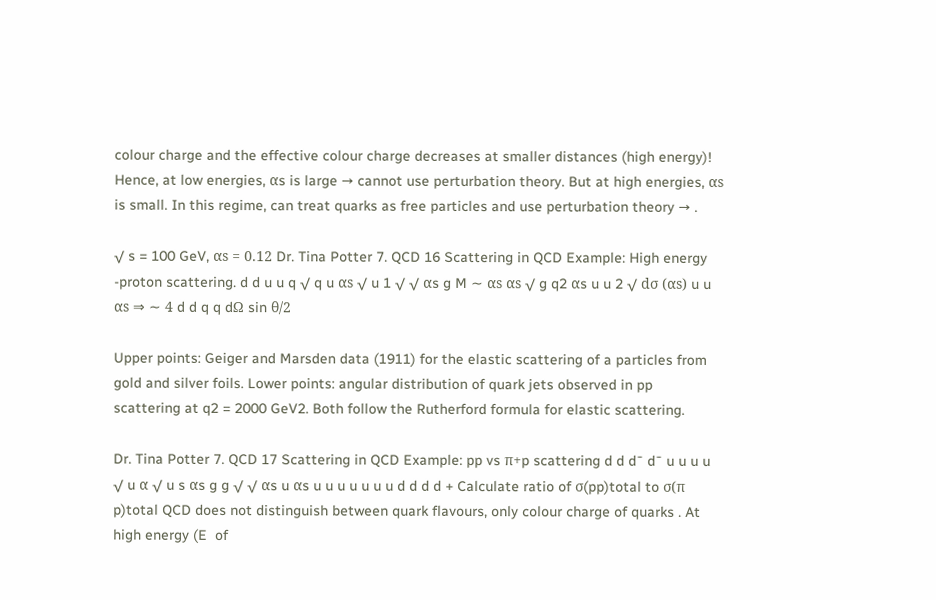colour charge and the effective colour charge decreases at smaller distances (high energy)! Hence, at low energies, αs is large → cannot use perturbation theory. But at high energies, αs is small. In this regime, can treat quarks as free particles and use perturbation theory → .

√ s = 100 GeV, αs = 0.12 Dr. Tina Potter 7. QCD 16 Scattering in QCD Example: High energy -proton scattering. d d u u q √ q u αs √ u 1 √ √ αs g M ∼ αs αs √ g q2 αs u u 2 √ dσ (αs) u u αs ⇒ ∼ 4 d d q q dΩ sin θ/2

Upper points: Geiger and Marsden data (1911) for the elastic scattering of a particles from gold and silver foils. Lower points: angular distribution of quark jets observed in pp scattering at q2 = 2000 GeV2. Both follow the Rutherford formula for elastic scattering.

Dr. Tina Potter 7. QCD 17 Scattering in QCD Example: pp vs π+p scattering d d d¯ d¯ u u u u √ u α √ u s αs g g √ √ αs u αs u u u u u u u d d d d + Calculate ratio of σ(pp)total to σ(π p)total QCD does not distinguish between quark flavours, only colour charge of quarks . At high energy (E  of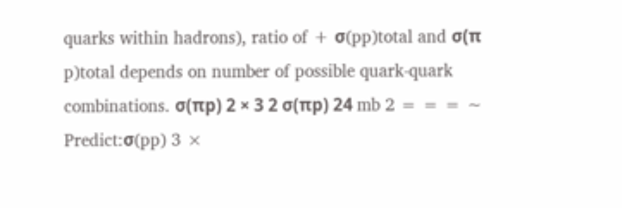quarks within hadrons), ratio of + σ(pp)total and σ(π p)total depends on number of possible quark-quark combinations. σ(πp) 2 × 3 2 σ(πp) 24 mb 2 = = = ∼ Predict:σ(pp) 3 ×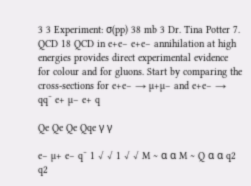3 3 Experiment: σ(pp) 38 mb 3 Dr. Tina Potter 7. QCD 18 QCD in e+e− e+e− annihilation at high energies provides direct experimental evidence for colour and for gluons. Start by comparing the cross-sections for e+e− → µ+µ− and e+e− → qq¯ e+ µ− e+ q

Qe Qe Qe Qqe γ γ

e− µ+ e− q¯ 1 √ √ 1 √ √ M ∼ α α M ∼ Q α α q2 q2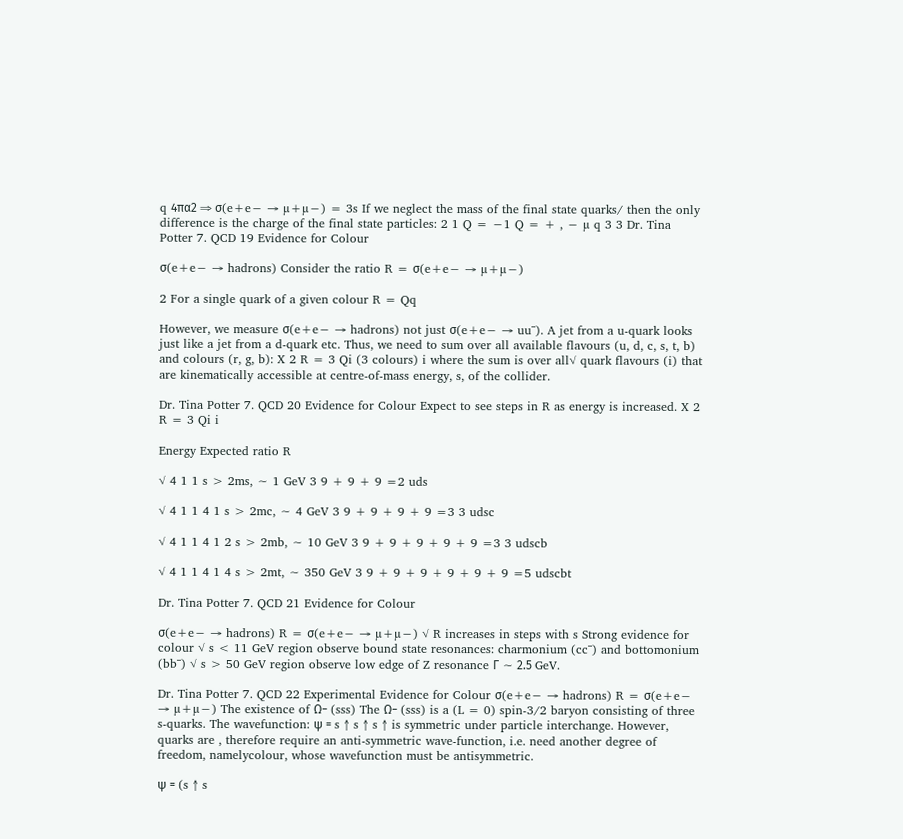q 4πα2 ⇒ σ(e+e− → µ+µ−) = 3s If we neglect the mass of the final state quarks/ then the only difference is the charge of the final state particles: 2 1 Q = −1 Q = + , − µ q 3 3 Dr. Tina Potter 7. QCD 19 Evidence for Colour

σ(e+e− → hadrons) Consider the ratio R = σ(e+e− → µ+µ−)

2 For a single quark of a given colour R = Qq

However, we measure σ(e+e− → hadrons) not just σ(e+e− → uu¯). A jet from a u-quark looks just like a jet from a d-quark etc. Thus, we need to sum over all available flavours (u, d, c, s, t, b) and colours (r, g, b): X 2 R = 3 Qi (3 colours) i where the sum is over all√ quark flavours (i) that are kinematically accessible at centre-of-mass energy, s, of the collider.

Dr. Tina Potter 7. QCD 20 Evidence for Colour Expect to see steps in R as energy is increased. X 2 R = 3 Qi i

Energy Expected ratio R

√ 4 1 1 s > 2ms, ∼ 1 GeV 3 9 + 9 + 9 =2 uds

√ 4 1 1 4 1 s > 2mc, ∼ 4 GeV 3 9 + 9 + 9 + 9 =3 3 udsc

√ 4 1 1 4 1 2 s > 2mb, ∼ 10 GeV 3 9 + 9 + 9 + 9 + 9 =3 3 udscb

√ 4 1 1 4 1 4 s > 2mt, ∼ 350 GeV 3 9 + 9 + 9 + 9 + 9 + 9 =5 udscbt

Dr. Tina Potter 7. QCD 21 Evidence for Colour

σ(e+e− → hadrons) R = σ(e+e− → µ+µ−) √ R increases in steps with s Strong evidence for colour √ s < 11 GeV region observe bound state resonances: charmonium (cc¯) and bottomonium (bb¯) √ s > 50 GeV region observe low edge of Z resonance Γ ∼ 2.5 GeV.

Dr. Tina Potter 7. QCD 22 Experimental Evidence for Colour σ(e+e− → hadrons) R = σ(e+e− → µ+µ−) The existence of Ω− (sss) The Ω− (sss) is a (L = 0) spin-3/2 baryon consisting of three s-quarks. The wavefunction: ψ = s ↑ s ↑ s ↑ is symmetric under particle interchange. However, quarks are , therefore require an anti-symmetric wave-function, i.e. need another degree of freedom, namelycolour, whose wavefunction must be antisymmetric.

ψ = (s ↑ s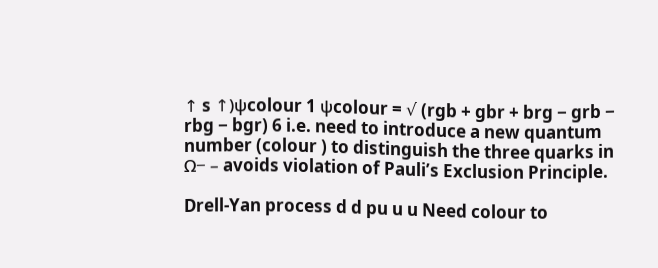↑ s ↑)ψcolour 1 ψcolour = √ (rgb + gbr + brg − grb − rbg − bgr) 6 i.e. need to introduce a new quantum number (colour ) to distinguish the three quarks in Ω− – avoids violation of Pauli’s Exclusion Principle.

Drell-Yan process d d pu u u Need colour to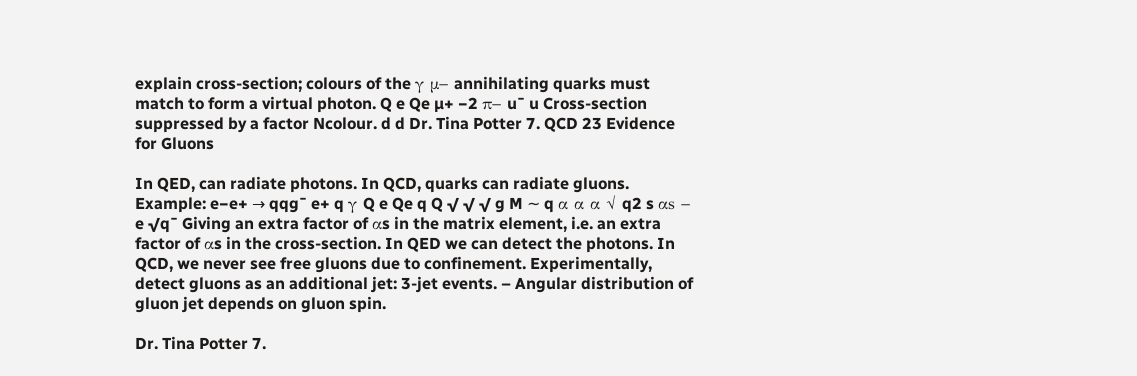explain cross-section; colours of the γ µ− annihilating quarks must match to form a virtual photon. Q e Qe µ+ −2 π− u¯ u Cross-section suppressed by a factor Ncolour. d d Dr. Tina Potter 7. QCD 23 Evidence for Gluons

In QED, can radiate photons. In QCD, quarks can radiate gluons. Example: e−e+ → qqg¯ e+ q γ Q e Qe q Q √ √ √ g M ∼ q α α α √ q2 s αs − e √q¯ Giving an extra factor of αs in the matrix element, i.e. an extra factor of αs in the cross-section. In QED we can detect the photons. In QCD, we never see free gluons due to confinement. Experimentally, detect gluons as an additional jet: 3-jet events. – Angular distribution of gluon jet depends on gluon spin.

Dr. Tina Potter 7.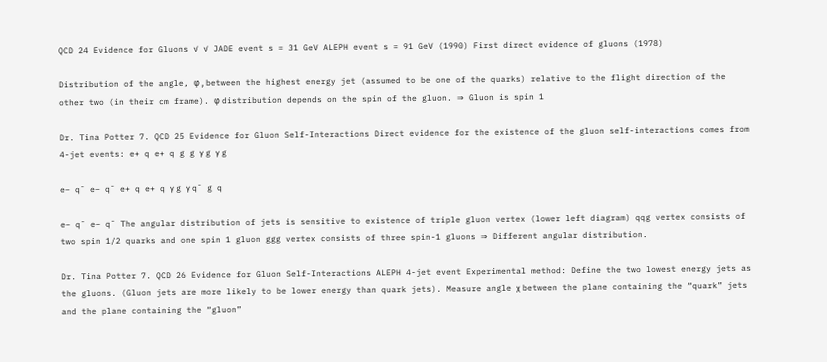QCD 24 Evidence for Gluons √ √ JADE event s = 31 GeV ALEPH event s = 91 GeV (1990) First direct evidence of gluons (1978)

Distribution of the angle, φ , between the highest energy jet (assumed to be one of the quarks) relative to the flight direction of the other two (in their cm frame). φ distribution depends on the spin of the gluon. ⇒ Gluon is spin 1

Dr. Tina Potter 7. QCD 25 Evidence for Gluon Self-Interactions Direct evidence for the existence of the gluon self-interactions comes from 4-jet events: e+ q e+ q g g γ g γ g

e− q¯ e− q¯ e+ q e+ q γ g γ q¯ g q

e− q¯ e− q¯ The angular distribution of jets is sensitive to existence of triple gluon vertex (lower left diagram) qqg vertex consists of two spin 1/2 quarks and one spin 1 gluon ggg vertex consists of three spin-1 gluons ⇒ Different angular distribution.

Dr. Tina Potter 7. QCD 26 Evidence for Gluon Self-Interactions ALEPH 4-jet event Experimental method: Define the two lowest energy jets as the gluons. (Gluon jets are more likely to be lower energy than quark jets). Measure angle χ between the plane containing the “quark” jets and the plane containing the “gluon”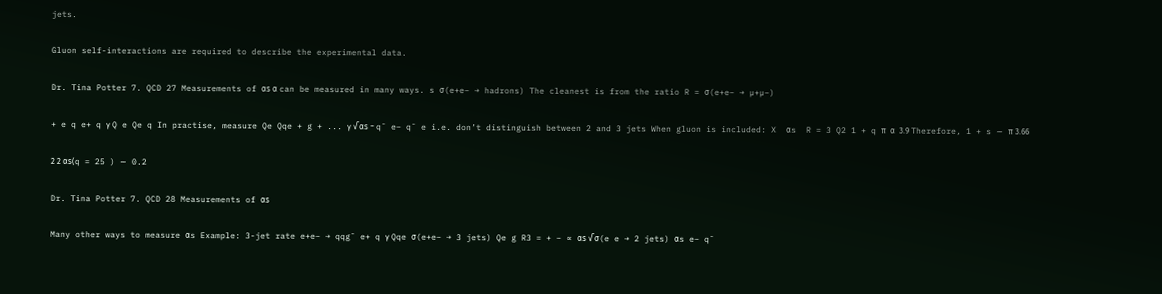jets.

Gluon self-interactions are required to describe the experimental data.

Dr. Tina Potter 7. QCD 27 Measurements of αs α can be measured in many ways. s σ(e+e− → hadrons) The cleanest is from the ratio R = σ(e+e− → µ+µ−)

+ e q e+ q γ Q e Qe q In practise, measure Qe Qqe + g + ... γ √ αs − q¯ e− q¯ e i.e. don’t distinguish between 2 and 3 jets When gluon is included: X  αs  R = 3 Q2 1 + q π  α  3.9 Therefore, 1 + s ∼ π 3.66

2 2 αs(q = 25 ) ∼ 0.2

Dr. Tina Potter 7. QCD 28 Measurements of αs

Many other ways to measure αs Example: 3-jet rate e+e− → qqg¯ e+ q γ Qqe σ(e+e− → 3 jets) Qe g R3 = + − ∝ αs √ σ(e e → 2 jets) αs e− q¯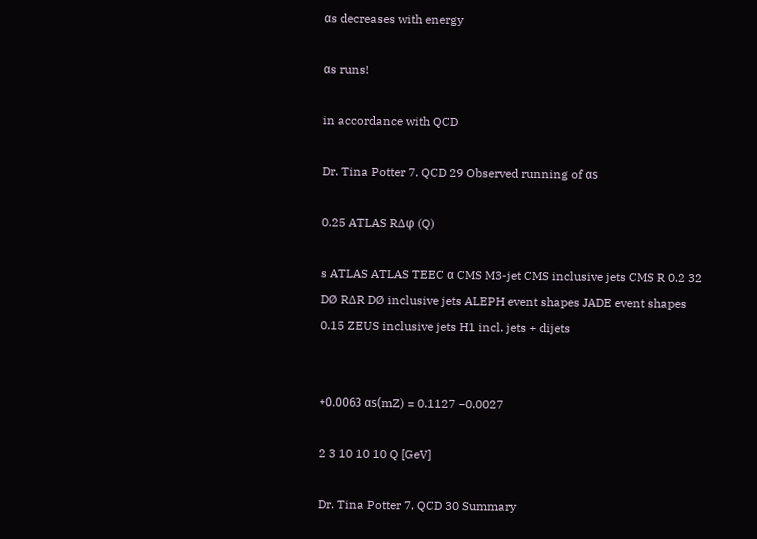αs decreases with energy

αs runs!

in accordance with QCD

Dr. Tina Potter 7. QCD 29 Observed running of αs

0.25 ATLAS R∆φ (Q)

s ATLAS ATLAS TEEC α CMS M3-jet CMS inclusive jets CMS R 0.2 32 DØ R∆R DØ inclusive jets ALEPH event shapes JADE event shapes 0.15 ZEUS inclusive jets H1 incl. jets + dijets


+0.0063 αs(mZ) = 0.1127 −0.0027

2 3 10 10 10 Q [GeV]

Dr. Tina Potter 7. QCD 30 Summary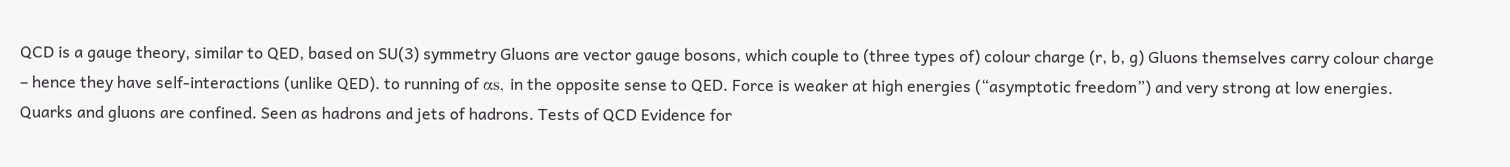QCD is a gauge theory, similar to QED, based on SU(3) symmetry Gluons are vector gauge bosons, which couple to (three types of) colour charge (r, b, g) Gluons themselves carry colour charge – hence they have self-interactions (unlike QED). to running of αs, in the opposite sense to QED. Force is weaker at high energies (“asymptotic freedom”) and very strong at low energies. Quarks and gluons are confined. Seen as hadrons and jets of hadrons. Tests of QCD Evidence for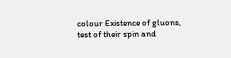colour Existence of gluons, test of their spin and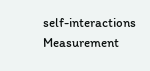self-interactions Measurement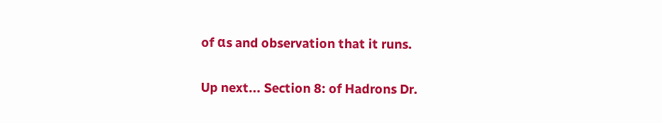of αs and observation that it runs.

Up next... Section 8: of Hadrons Dr.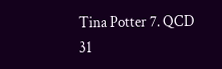Tina Potter 7. QCD 31